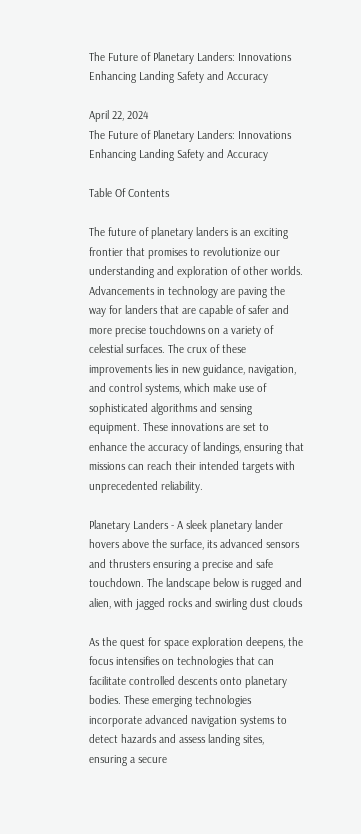The Future of Planetary Landers: Innovations Enhancing Landing Safety and Accuracy

April 22, 2024
The Future of Planetary Landers: Innovations Enhancing Landing Safety and Accuracy

Table Of Contents

The future of planetary landers is an exciting frontier that promises to revolutionize our understanding and exploration of other worlds. Advancements in technology are paving the way for landers that are capable of safer and more precise touchdowns on a variety of celestial surfaces. The crux of these improvements lies in new guidance, navigation, and control systems, which make use of sophisticated algorithms and sensing equipment. These innovations are set to enhance the accuracy of landings, ensuring that missions can reach their intended targets with unprecedented reliability.

Planetary Landers - A sleek planetary lander hovers above the surface, its advanced sensors and thrusters ensuring a precise and safe touchdown. The landscape below is rugged and alien, with jagged rocks and swirling dust clouds

As the quest for space exploration deepens, the focus intensifies on technologies that can facilitate controlled descents onto planetary bodies. These emerging technologies incorporate advanced navigation systems to detect hazards and assess landing sites, ensuring a secure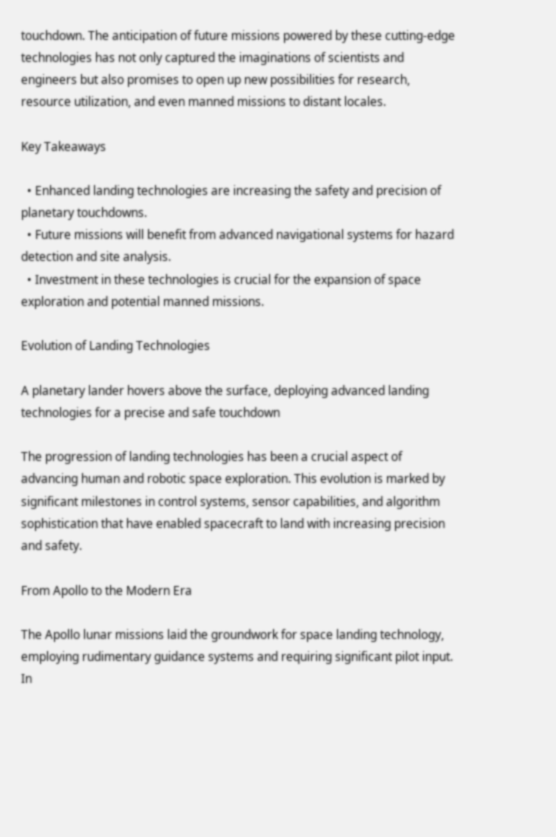touchdown. The anticipation of future missions powered by these cutting-edge technologies has not only captured the imaginations of scientists and engineers but also promises to open up new possibilities for research, resource utilization, and even manned missions to distant locales.

Key Takeaways

  • Enhanced landing technologies are increasing the safety and precision of planetary touchdowns.
  • Future missions will benefit from advanced navigational systems for hazard detection and site analysis.
  • Investment in these technologies is crucial for the expansion of space exploration and potential manned missions.

Evolution of Landing Technologies

A planetary lander hovers above the surface, deploying advanced landing technologies for a precise and safe touchdown

The progression of landing technologies has been a crucial aspect of advancing human and robotic space exploration. This evolution is marked by significant milestones in control systems, sensor capabilities, and algorithm sophistication that have enabled spacecraft to land with increasing precision and safety.

From Apollo to the Modern Era

The Apollo lunar missions laid the groundwork for space landing technology, employing rudimentary guidance systems and requiring significant pilot input. In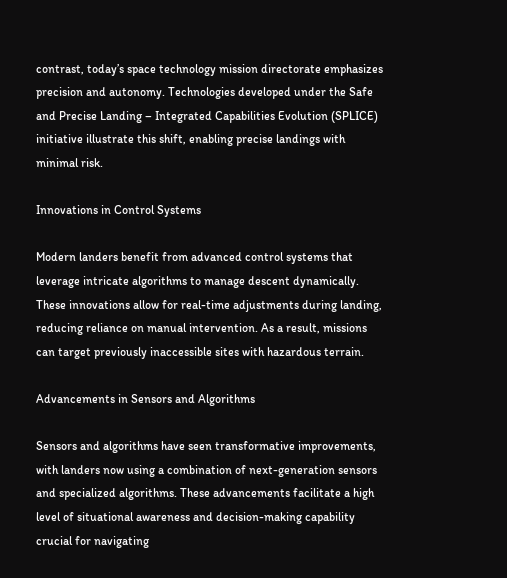contrast, today’s space technology mission directorate emphasizes precision and autonomy. Technologies developed under the Safe and Precise Landing – Integrated Capabilities Evolution (SPLICE) initiative illustrate this shift, enabling precise landings with minimal risk.

Innovations in Control Systems

Modern landers benefit from advanced control systems that leverage intricate algorithms to manage descent dynamically. These innovations allow for real-time adjustments during landing, reducing reliance on manual intervention. As a result, missions can target previously inaccessible sites with hazardous terrain.

Advancements in Sensors and Algorithms

Sensors and algorithms have seen transformative improvements, with landers now using a combination of next-generation sensors and specialized algorithms. These advancements facilitate a high level of situational awareness and decision-making capability crucial for navigating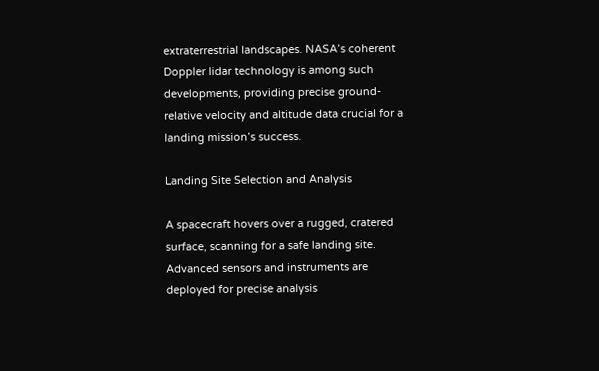extraterrestrial landscapes. NASA’s coherent Doppler lidar technology is among such developments, providing precise ground-relative velocity and altitude data crucial for a landing mission’s success.

Landing Site Selection and Analysis

A spacecraft hovers over a rugged, cratered surface, scanning for a safe landing site. Advanced sensors and instruments are deployed for precise analysis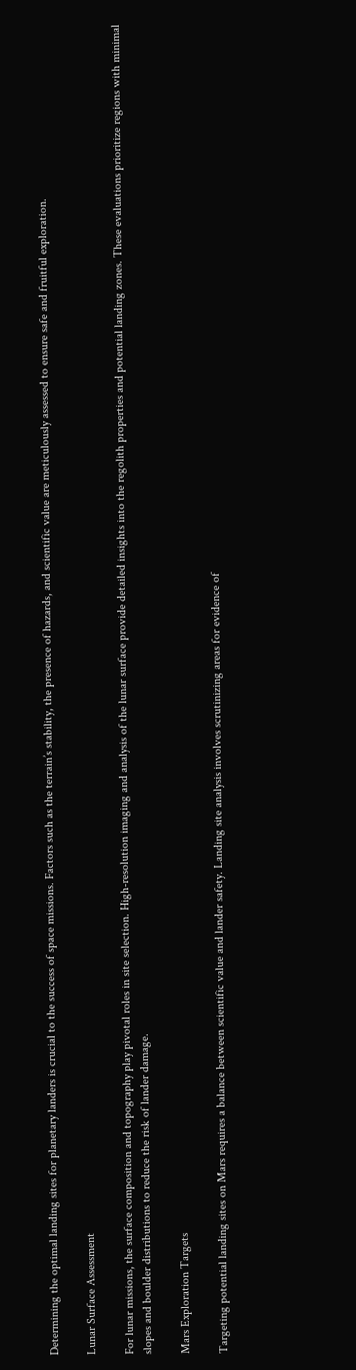Determining the optimal landing sites for planetary landers is crucial to the success of space missions. Factors such as the terrain’s stability, the presence of hazards, and scientific value are meticulously assessed to ensure safe and fruitful exploration.

Lunar Surface Assessment

For lunar missions, the surface composition and topography play pivotal roles in site selection. High-resolution imaging and analysis of the lunar surface provide detailed insights into the regolith properties and potential landing zones. These evaluations prioritize regions with minimal slopes and boulder distributions to reduce the risk of lander damage.

Mars Exploration Targets

Targeting potential landing sites on Mars requires a balance between scientific value and lander safety. Landing site analysis involves scrutinizing areas for evidence of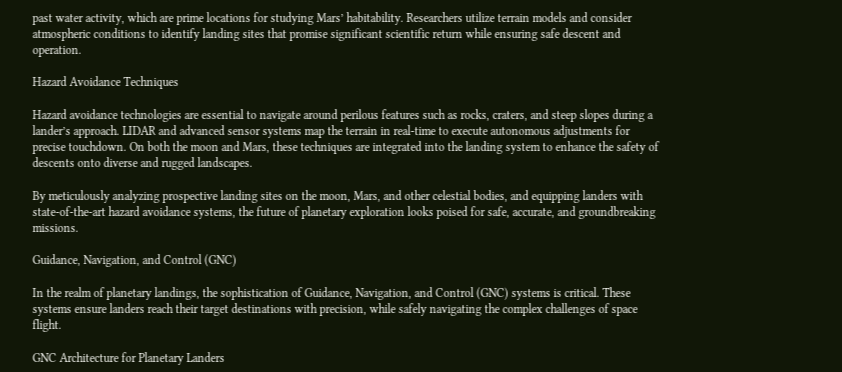past water activity, which are prime locations for studying Mars’ habitability. Researchers utilize terrain models and consider atmospheric conditions to identify landing sites that promise significant scientific return while ensuring safe descent and operation.

Hazard Avoidance Techniques

Hazard avoidance technologies are essential to navigate around perilous features such as rocks, craters, and steep slopes during a lander’s approach. LIDAR and advanced sensor systems map the terrain in real-time to execute autonomous adjustments for precise touchdown. On both the moon and Mars, these techniques are integrated into the landing system to enhance the safety of descents onto diverse and rugged landscapes.

By meticulously analyzing prospective landing sites on the moon, Mars, and other celestial bodies, and equipping landers with state-of-the-art hazard avoidance systems, the future of planetary exploration looks poised for safe, accurate, and groundbreaking missions.

Guidance, Navigation, and Control (GNC)

In the realm of planetary landings, the sophistication of Guidance, Navigation, and Control (GNC) systems is critical. These systems ensure landers reach their target destinations with precision, while safely navigating the complex challenges of space flight.

GNC Architecture for Planetary Landers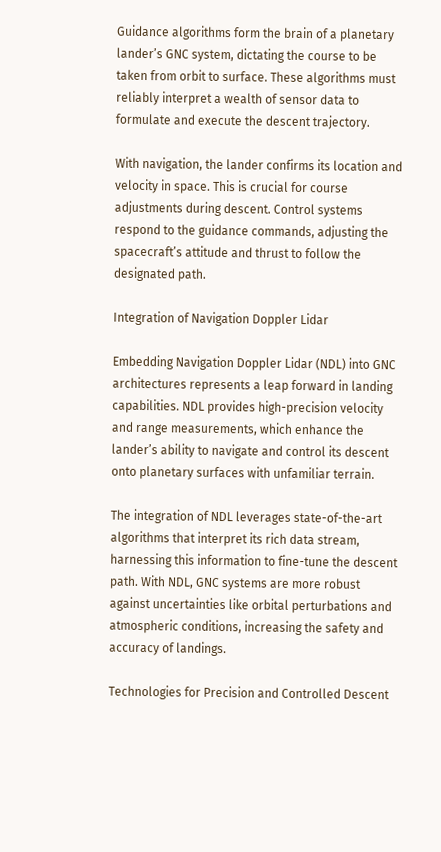Guidance algorithms form the brain of a planetary lander’s GNC system, dictating the course to be taken from orbit to surface. These algorithms must reliably interpret a wealth of sensor data to formulate and execute the descent trajectory.

With navigation, the lander confirms its location and velocity in space. This is crucial for course adjustments during descent. Control systems respond to the guidance commands, adjusting the spacecraft’s attitude and thrust to follow the designated path.

Integration of Navigation Doppler Lidar

Embedding Navigation Doppler Lidar (NDL) into GNC architectures represents a leap forward in landing capabilities. NDL provides high-precision velocity and range measurements, which enhance the lander’s ability to navigate and control its descent onto planetary surfaces with unfamiliar terrain.

The integration of NDL leverages state-of-the-art algorithms that interpret its rich data stream, harnessing this information to fine-tune the descent path. With NDL, GNC systems are more robust against uncertainties like orbital perturbations and atmospheric conditions, increasing the safety and accuracy of landings.

Technologies for Precision and Controlled Descent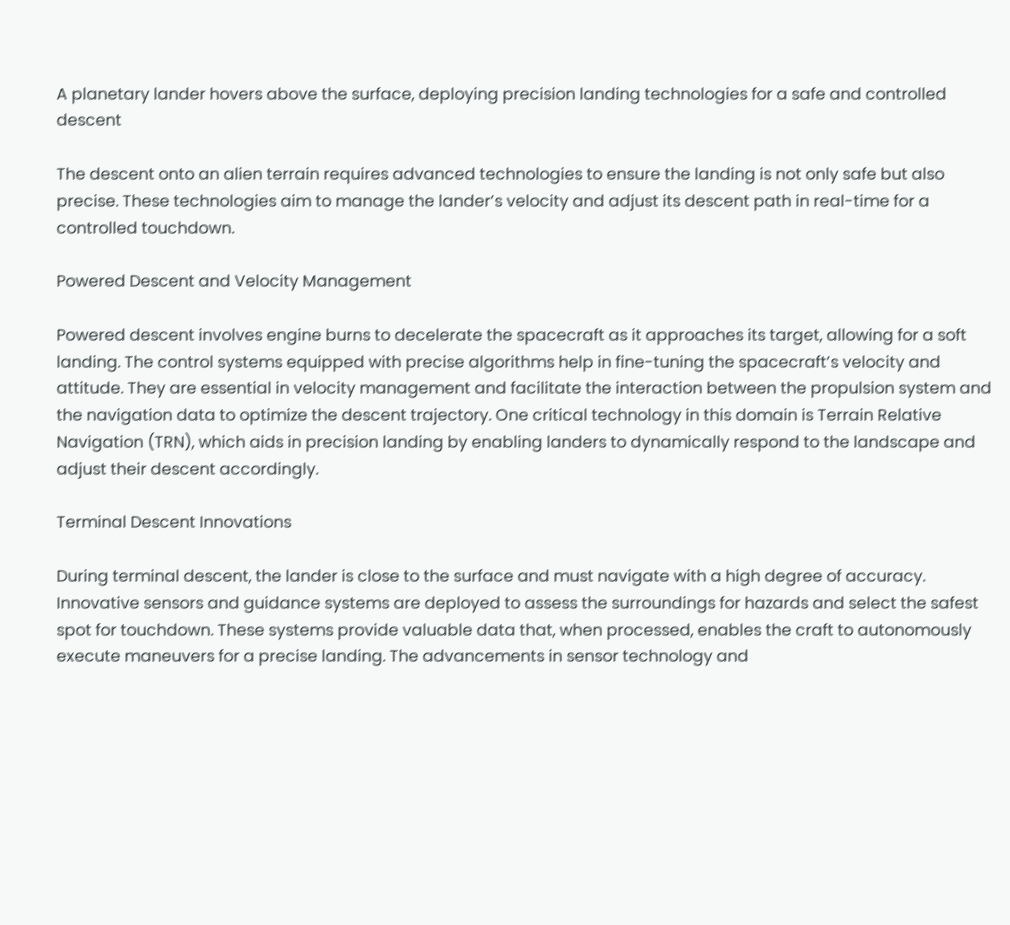A planetary lander hovers above the surface, deploying precision landing technologies for a safe and controlled descent

The descent onto an alien terrain requires advanced technologies to ensure the landing is not only safe but also precise. These technologies aim to manage the lander’s velocity and adjust its descent path in real-time for a controlled touchdown.

Powered Descent and Velocity Management

Powered descent involves engine burns to decelerate the spacecraft as it approaches its target, allowing for a soft landing. The control systems equipped with precise algorithms help in fine-tuning the spacecraft’s velocity and attitude. They are essential in velocity management and facilitate the interaction between the propulsion system and the navigation data to optimize the descent trajectory. One critical technology in this domain is Terrain Relative Navigation (TRN), which aids in precision landing by enabling landers to dynamically respond to the landscape and adjust their descent accordingly.

Terminal Descent Innovations

During terminal descent, the lander is close to the surface and must navigate with a high degree of accuracy. Innovative sensors and guidance systems are deployed to assess the surroundings for hazards and select the safest spot for touchdown. These systems provide valuable data that, when processed, enables the craft to autonomously execute maneuvers for a precise landing. The advancements in sensor technology and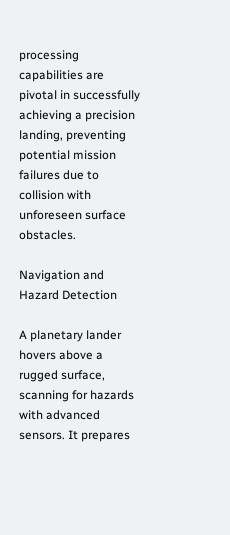processing capabilities are pivotal in successfully achieving a precision landing, preventing potential mission failures due to collision with unforeseen surface obstacles.

Navigation and Hazard Detection

A planetary lander hovers above a rugged surface, scanning for hazards with advanced sensors. It prepares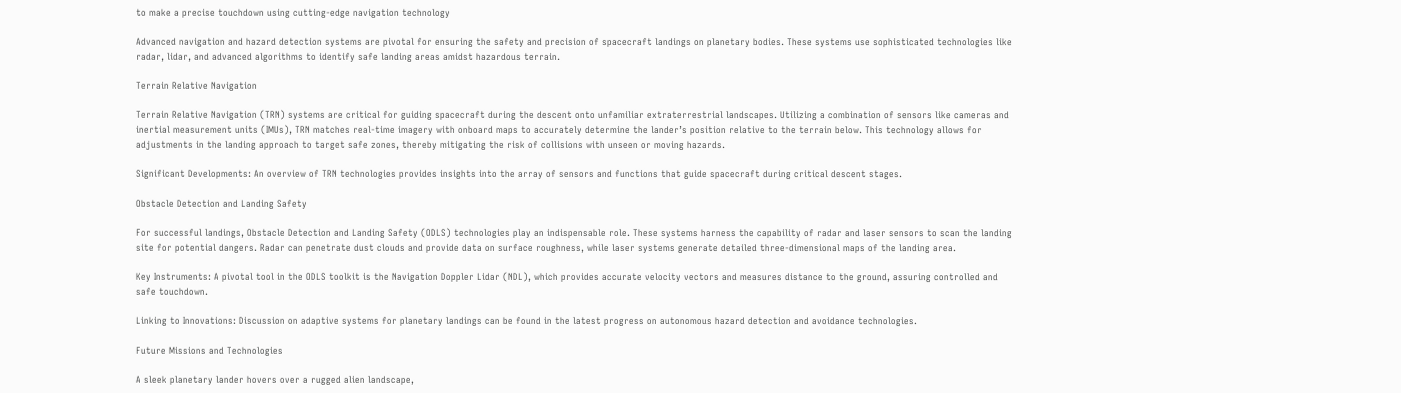to make a precise touchdown using cutting-edge navigation technology

Advanced navigation and hazard detection systems are pivotal for ensuring the safety and precision of spacecraft landings on planetary bodies. These systems use sophisticated technologies like radar, lidar, and advanced algorithms to identify safe landing areas amidst hazardous terrain.

Terrain Relative Navigation

Terrain Relative Navigation (TRN) systems are critical for guiding spacecraft during the descent onto unfamiliar extraterrestrial landscapes. Utilizing a combination of sensors like cameras and inertial measurement units (IMUs), TRN matches real-time imagery with onboard maps to accurately determine the lander’s position relative to the terrain below. This technology allows for adjustments in the landing approach to target safe zones, thereby mitigating the risk of collisions with unseen or moving hazards.

Significant Developments: An overview of TRN technologies provides insights into the array of sensors and functions that guide spacecraft during critical descent stages.

Obstacle Detection and Landing Safety

For successful landings, Obstacle Detection and Landing Safety (ODLS) technologies play an indispensable role. These systems harness the capability of radar and laser sensors to scan the landing site for potential dangers. Radar can penetrate dust clouds and provide data on surface roughness, while laser systems generate detailed three-dimensional maps of the landing area.

Key Instruments: A pivotal tool in the ODLS toolkit is the Navigation Doppler Lidar (NDL), which provides accurate velocity vectors and measures distance to the ground, assuring controlled and safe touchdown.

Linking to Innovations: Discussion on adaptive systems for planetary landings can be found in the latest progress on autonomous hazard detection and avoidance technologies.

Future Missions and Technologies

A sleek planetary lander hovers over a rugged alien landscape,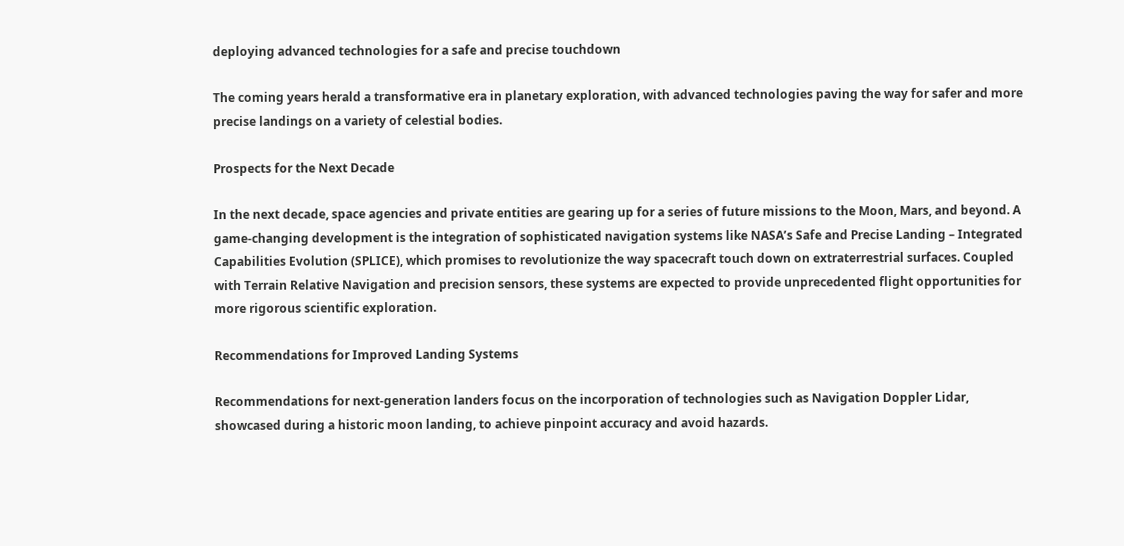deploying advanced technologies for a safe and precise touchdown

The coming years herald a transformative era in planetary exploration, with advanced technologies paving the way for safer and more precise landings on a variety of celestial bodies.

Prospects for the Next Decade

In the next decade, space agencies and private entities are gearing up for a series of future missions to the Moon, Mars, and beyond. A game-changing development is the integration of sophisticated navigation systems like NASA’s Safe and Precise Landing – Integrated Capabilities Evolution (SPLICE), which promises to revolutionize the way spacecraft touch down on extraterrestrial surfaces. Coupled with Terrain Relative Navigation and precision sensors, these systems are expected to provide unprecedented flight opportunities for more rigorous scientific exploration.

Recommendations for Improved Landing Systems

Recommendations for next-generation landers focus on the incorporation of technologies such as Navigation Doppler Lidar, showcased during a historic moon landing, to achieve pinpoint accuracy and avoid hazards.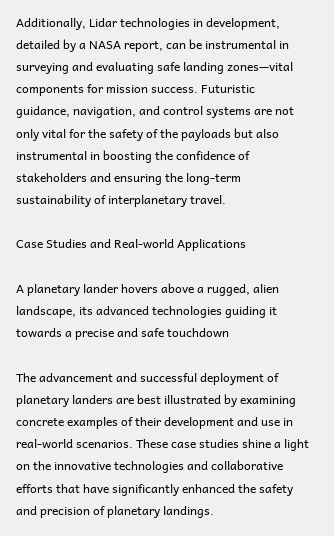Additionally, Lidar technologies in development, detailed by a NASA report, can be instrumental in surveying and evaluating safe landing zones—vital components for mission success. Futuristic guidance, navigation, and control systems are not only vital for the safety of the payloads but also instrumental in boosting the confidence of stakeholders and ensuring the long-term sustainability of interplanetary travel.

Case Studies and Real-world Applications

A planetary lander hovers above a rugged, alien landscape, its advanced technologies guiding it towards a precise and safe touchdown

The advancement and successful deployment of planetary landers are best illustrated by examining concrete examples of their development and use in real-world scenarios. These case studies shine a light on the innovative technologies and collaborative efforts that have significantly enhanced the safety and precision of planetary landings.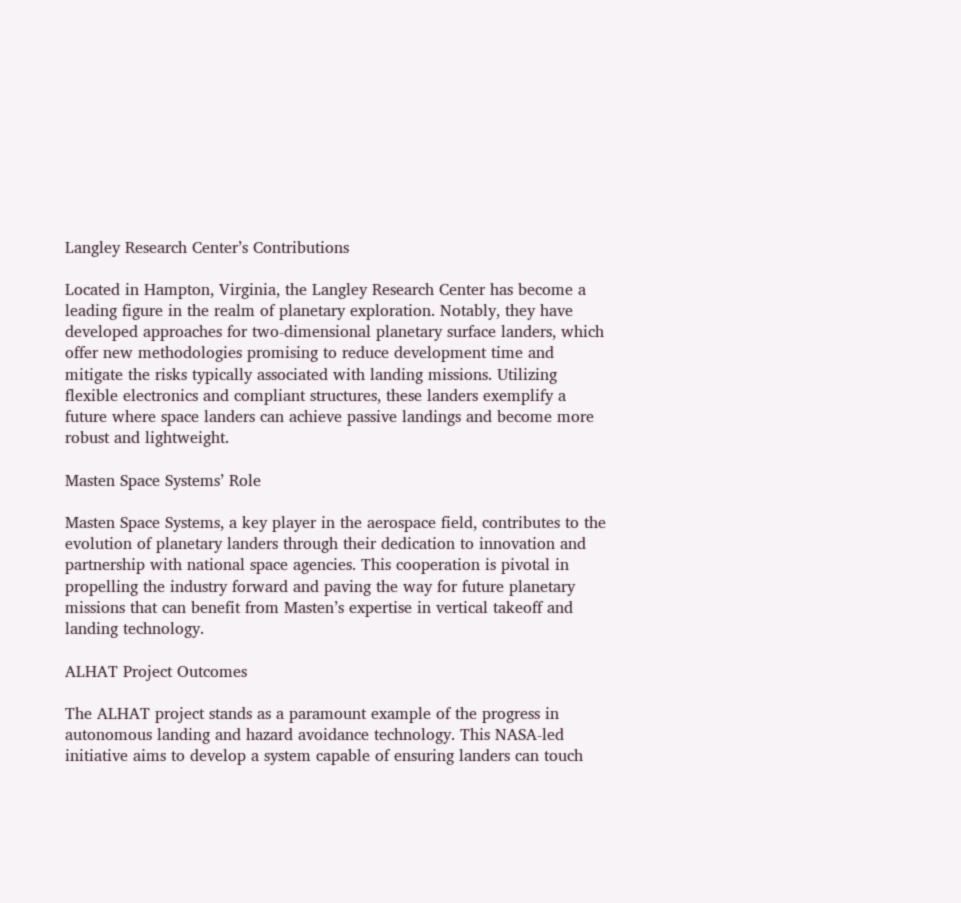Langley Research Center’s Contributions

Located in Hampton, Virginia, the Langley Research Center has become a leading figure in the realm of planetary exploration. Notably, they have developed approaches for two-dimensional planetary surface landers, which offer new methodologies promising to reduce development time and mitigate the risks typically associated with landing missions. Utilizing flexible electronics and compliant structures, these landers exemplify a future where space landers can achieve passive landings and become more robust and lightweight.

Masten Space Systems’ Role

Masten Space Systems, a key player in the aerospace field, contributes to the evolution of planetary landers through their dedication to innovation and partnership with national space agencies. This cooperation is pivotal in propelling the industry forward and paving the way for future planetary missions that can benefit from Masten’s expertise in vertical takeoff and landing technology.

ALHAT Project Outcomes

The ALHAT project stands as a paramount example of the progress in autonomous landing and hazard avoidance technology. This NASA-led initiative aims to develop a system capable of ensuring landers can touch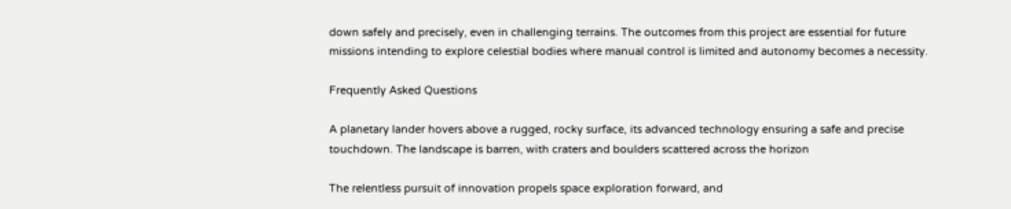down safely and precisely, even in challenging terrains. The outcomes from this project are essential for future missions intending to explore celestial bodies where manual control is limited and autonomy becomes a necessity.

Frequently Asked Questions

A planetary lander hovers above a rugged, rocky surface, its advanced technology ensuring a safe and precise touchdown. The landscape is barren, with craters and boulders scattered across the horizon

The relentless pursuit of innovation propels space exploration forward, and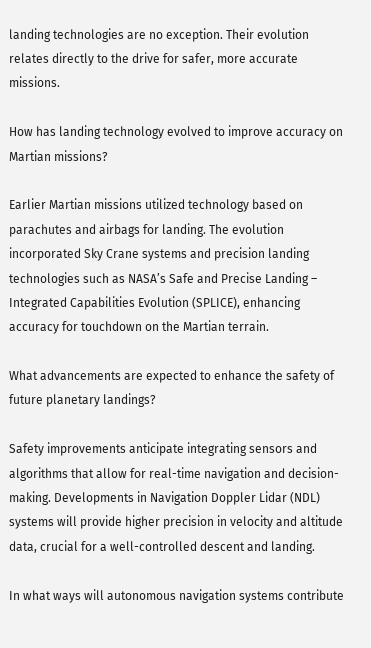landing technologies are no exception. Their evolution relates directly to the drive for safer, more accurate missions.

How has landing technology evolved to improve accuracy on Martian missions?

Earlier Martian missions utilized technology based on parachutes and airbags for landing. The evolution incorporated Sky Crane systems and precision landing technologies such as NASA’s Safe and Precise Landing – Integrated Capabilities Evolution (SPLICE), enhancing accuracy for touchdown on the Martian terrain.

What advancements are expected to enhance the safety of future planetary landings?

Safety improvements anticipate integrating sensors and algorithms that allow for real-time navigation and decision-making. Developments in Navigation Doppler Lidar (NDL) systems will provide higher precision in velocity and altitude data, crucial for a well-controlled descent and landing.

In what ways will autonomous navigation systems contribute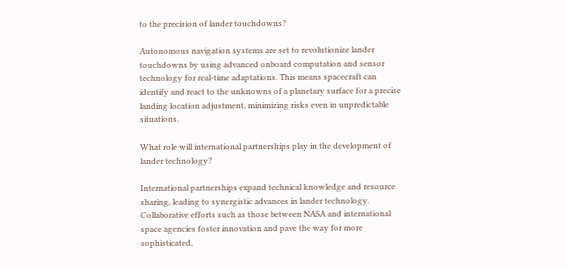to the precision of lander touchdowns?

Autonomous navigation systems are set to revolutionize lander touchdowns by using advanced onboard computation and sensor technology for real-time adaptations. This means spacecraft can identify and react to the unknowns of a planetary surface for a precise landing location adjustment, minimizing risks even in unpredictable situations.

What role will international partnerships play in the development of lander technology?

International partnerships expand technical knowledge and resource sharing, leading to synergistic advances in lander technology. Collaborative efforts such as those between NASA and international space agencies foster innovation and pave the way for more sophisticated,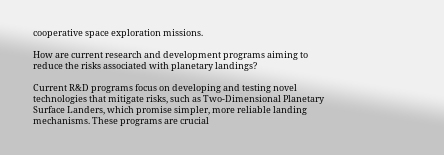cooperative space exploration missions.

How are current research and development programs aiming to reduce the risks associated with planetary landings?

Current R&D programs focus on developing and testing novel technologies that mitigate risks, such as Two-Dimensional Planetary Surface Landers, which promise simpler, more reliable landing mechanisms. These programs are crucial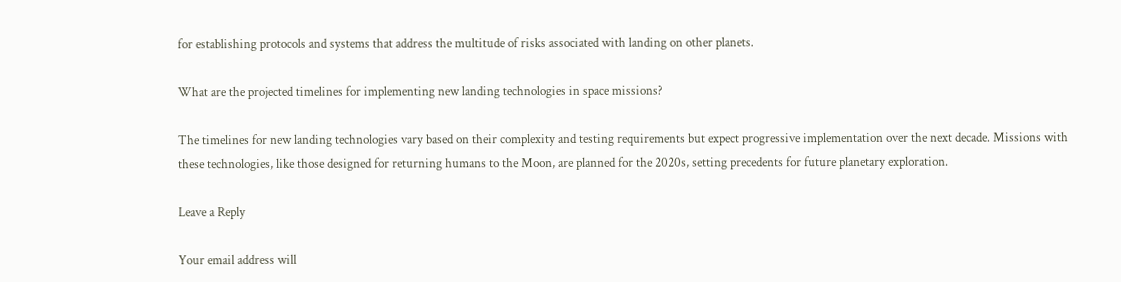for establishing protocols and systems that address the multitude of risks associated with landing on other planets.

What are the projected timelines for implementing new landing technologies in space missions?

The timelines for new landing technologies vary based on their complexity and testing requirements but expect progressive implementation over the next decade. Missions with these technologies, like those designed for returning humans to the Moon, are planned for the 2020s, setting precedents for future planetary exploration.

Leave a Reply

Your email address will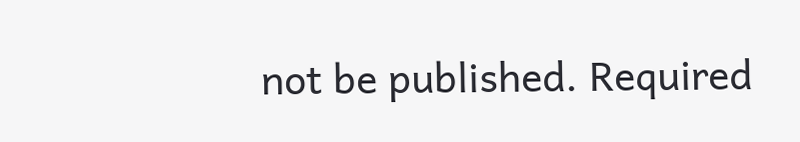not be published. Required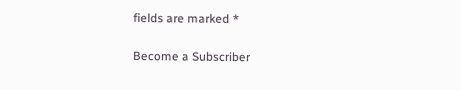fields are marked *

Become a Subscriber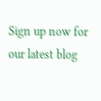Sign up now for our latest blog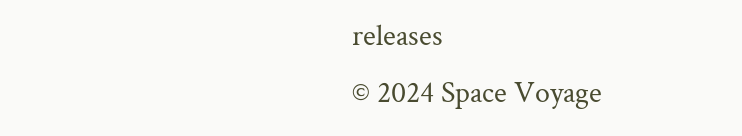releases
© 2024 Space Voyage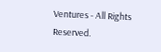Ventures - All Rights Reserved.